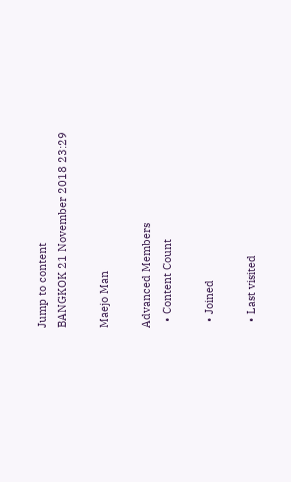Jump to content
BANGKOK 21 November 2018 23:29

Maejo Man

Advanced Members
  • Content Count

  • Joined

  • Last visited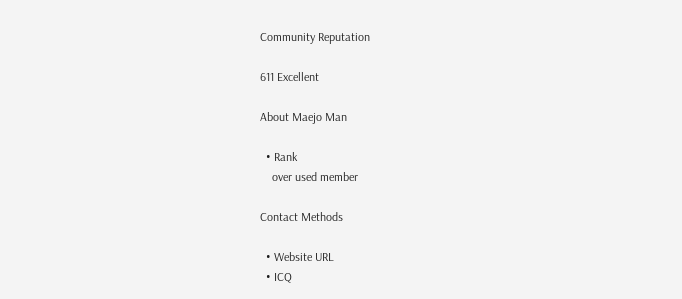Community Reputation

611 Excellent

About Maejo Man

  • Rank
    over used member

Contact Methods

  • Website URL
  • ICQ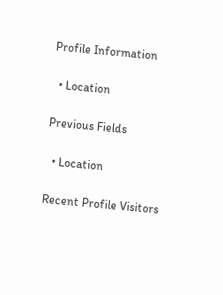Profile Information

  • Location

Previous Fields

  • Location

Recent Profile Visitors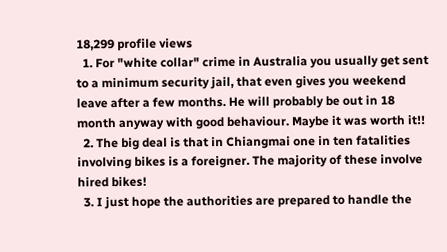18,299 profile views
  1. For "white collar" crime in Australia you usually get sent to a minimum security jail, that even gives you weekend leave after a few months. He will probably be out in 18 month anyway with good behaviour. Maybe it was worth it!!
  2. The big deal is that in Chiangmai one in ten fatalities involving bikes is a foreigner. The majority of these involve hired bikes!
  3. I just hope the authorities are prepared to handle the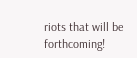riots that will be forthcoming!